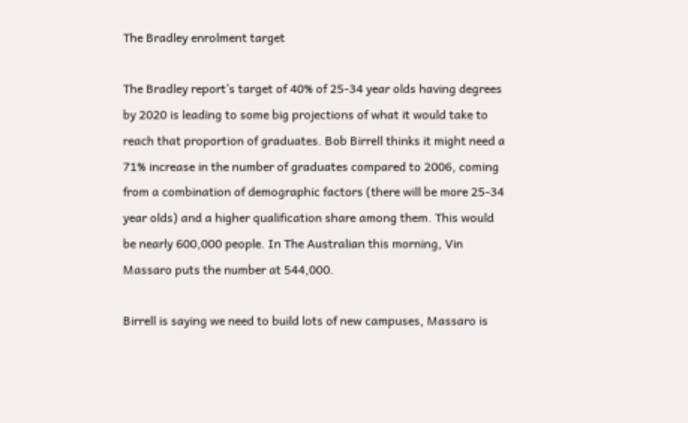The Bradley enrolment target

The Bradley report’s target of 40% of 25-34 year olds having degrees by 2020 is leading to some big projections of what it would take to reach that proportion of graduates. Bob Birrell thinks it might need a 71% increase in the number of graduates compared to 2006, coming from a combination of demographic factors (there will be more 25-34 year olds) and a higher qualification share among them. This would be nearly 600,000 people. In The Australian this morning, Vin Massaro puts the number at 544,000.

Birrell is saying we need to build lots of new campuses, Massaro is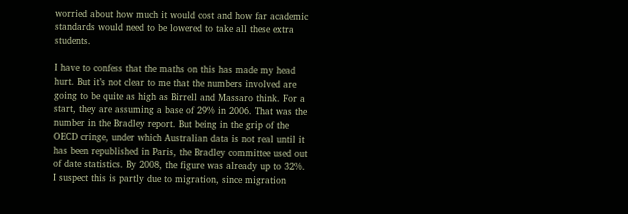worried about how much it would cost and how far academic standards would need to be lowered to take all these extra students.

I have to confess that the maths on this has made my head hurt. But it’s not clear to me that the numbers involved are going to be quite as high as Birrell and Massaro think. For a start, they are assuming a base of 29% in 2006. That was the number in the Bradley report. But being in the grip of the OECD cringe, under which Australian data is not real until it has been republished in Paris, the Bradley committee used out of date statistics. By 2008, the figure was already up to 32%. I suspect this is partly due to migration, since migration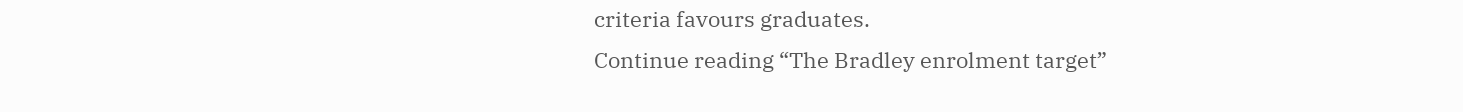criteria favours graduates.
Continue reading “The Bradley enrolment target”